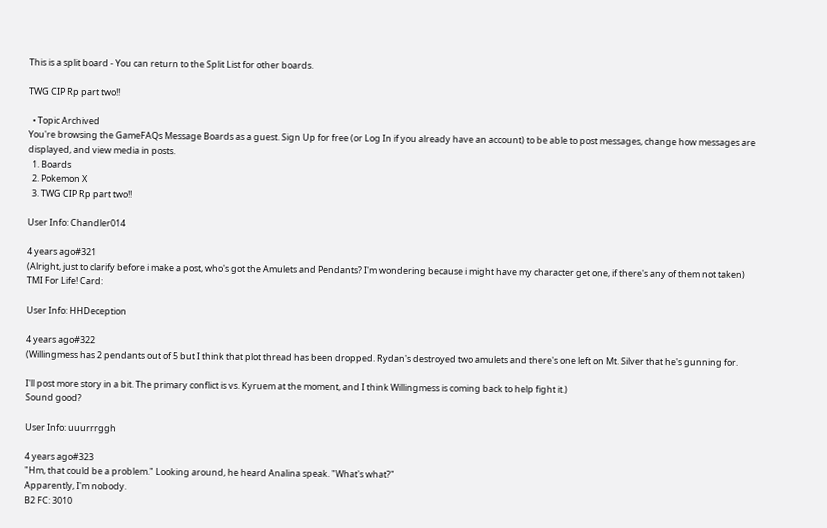This is a split board - You can return to the Split List for other boards.

TWG CIP Rp part two!!

  • Topic Archived
You're browsing the GameFAQs Message Boards as a guest. Sign Up for free (or Log In if you already have an account) to be able to post messages, change how messages are displayed, and view media in posts.
  1. Boards
  2. Pokemon X
  3. TWG CIP Rp part two!!

User Info: Chandler014

4 years ago#321
(Alright, just to clarify before i make a post, who's got the Amulets and Pendants? I'm wondering because i might have my character get one, if there's any of them not taken)
TMI For Life! Card:

User Info: HHDeception

4 years ago#322
(Willingmess has 2 pendants out of 5 but I think that plot thread has been dropped. Rydan's destroyed two amulets and there's one left on Mt. Silver that he's gunning for.

I'll post more story in a bit. The primary conflict is vs. Kyruem at the moment, and I think Willingmess is coming back to help fight it.)
Sound good?

User Info: uuurrrggh

4 years ago#323
"Hm, that could be a problem." Looking around, he heard Analina speak. "What's what?"
Apparently, I'm nobody.
B2 FC: 3010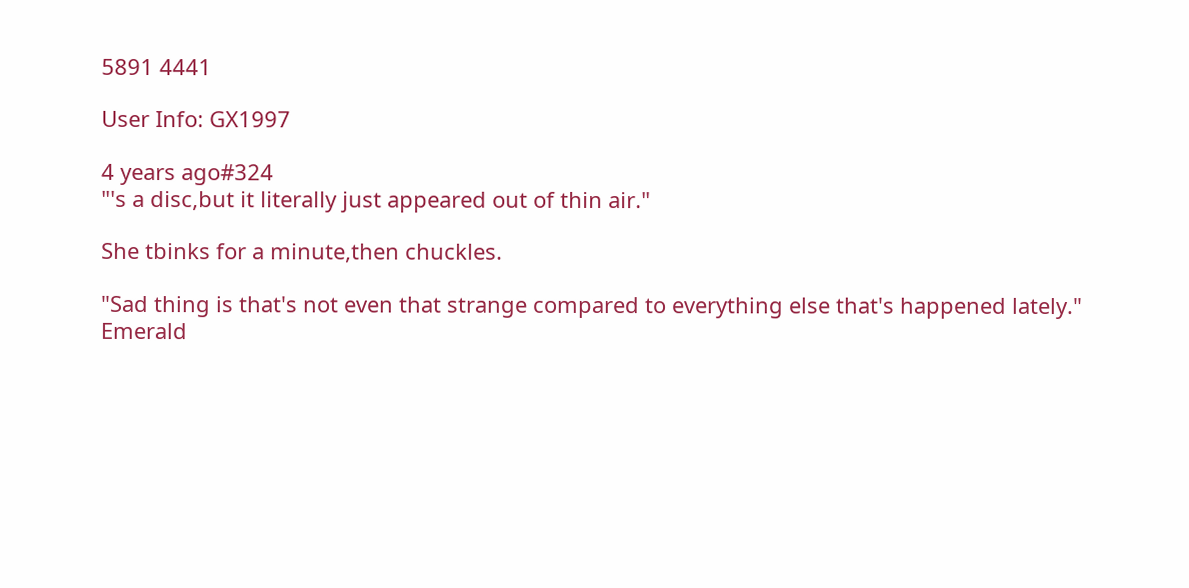5891 4441

User Info: GX1997

4 years ago#324
"'s a disc,but it literally just appeared out of thin air."

She tbinks for a minute,then chuckles.

"Sad thing is that's not even that strange compared to everything else that's happened lately."
Emerald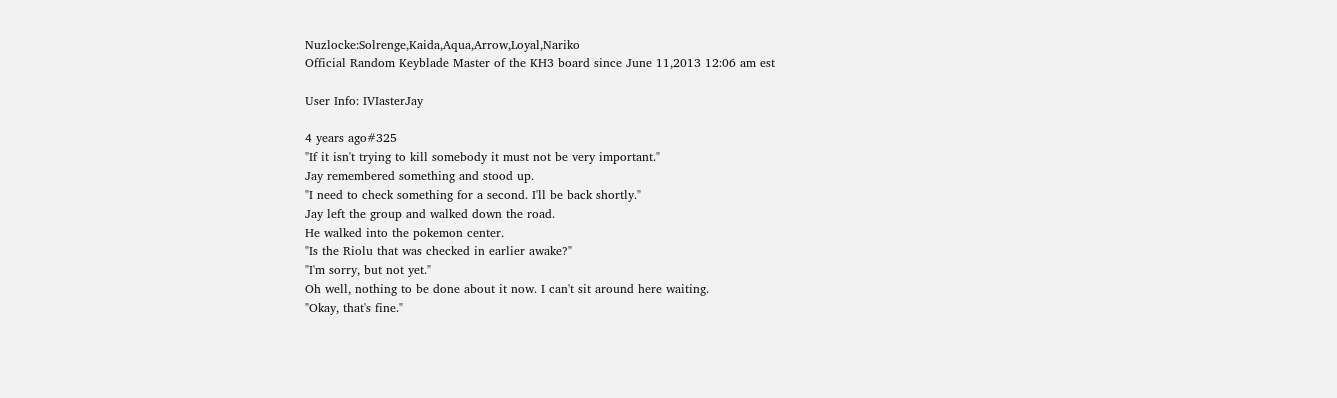Nuzlocke:Solrenge,Kaida,Aqua,Arrow,Loyal,Nariko
Official Random Keyblade Master of the KH3 board since June 11,2013 12:06 am est

User Info: IVIasterJay

4 years ago#325
"If it isn't trying to kill somebody it must not be very important."
Jay remembered something and stood up.
"I need to check something for a second. I'll be back shortly."
Jay left the group and walked down the road.
He walked into the pokemon center.
"Is the Riolu that was checked in earlier awake?"
"I'm sorry, but not yet."
Oh well, nothing to be done about it now. I can't sit around here waiting.
"Okay, that's fine."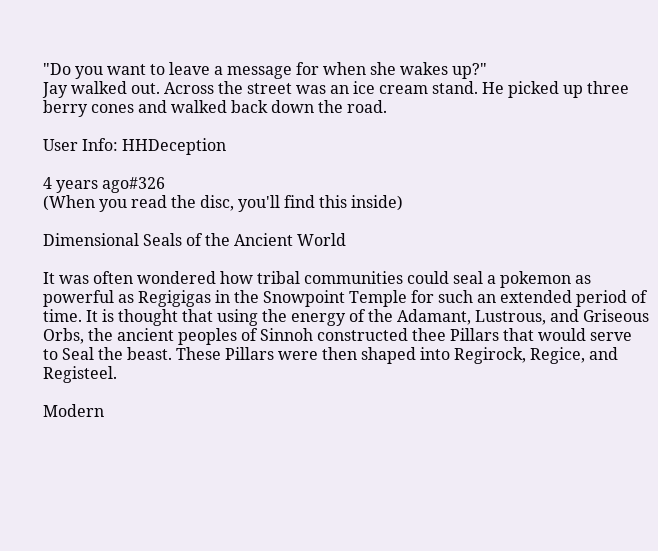"Do you want to leave a message for when she wakes up?"
Jay walked out. Across the street was an ice cream stand. He picked up three berry cones and walked back down the road.

User Info: HHDeception

4 years ago#326
(When you read the disc, you'll find this inside)

Dimensional Seals of the Ancient World

It was often wondered how tribal communities could seal a pokemon as powerful as Regigigas in the Snowpoint Temple for such an extended period of time. It is thought that using the energy of the Adamant, Lustrous, and Griseous Orbs, the ancient peoples of Sinnoh constructed thee Pillars that would serve to Seal the beast. These Pillars were then shaped into Regirock, Regice, and Registeel.

Modern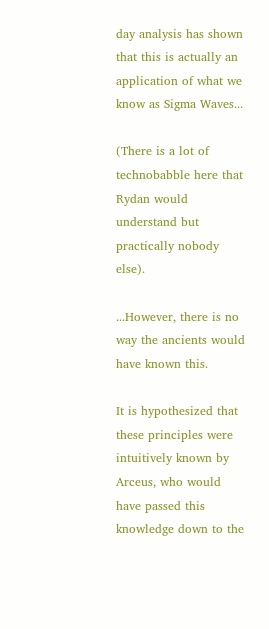day analysis has shown that this is actually an application of what we know as Sigma Waves...

(There is a lot of technobabble here that Rydan would understand but practically nobody else).

...However, there is no way the ancients would have known this.

It is hypothesized that these principles were intuitively known by Arceus, who would have passed this knowledge down to the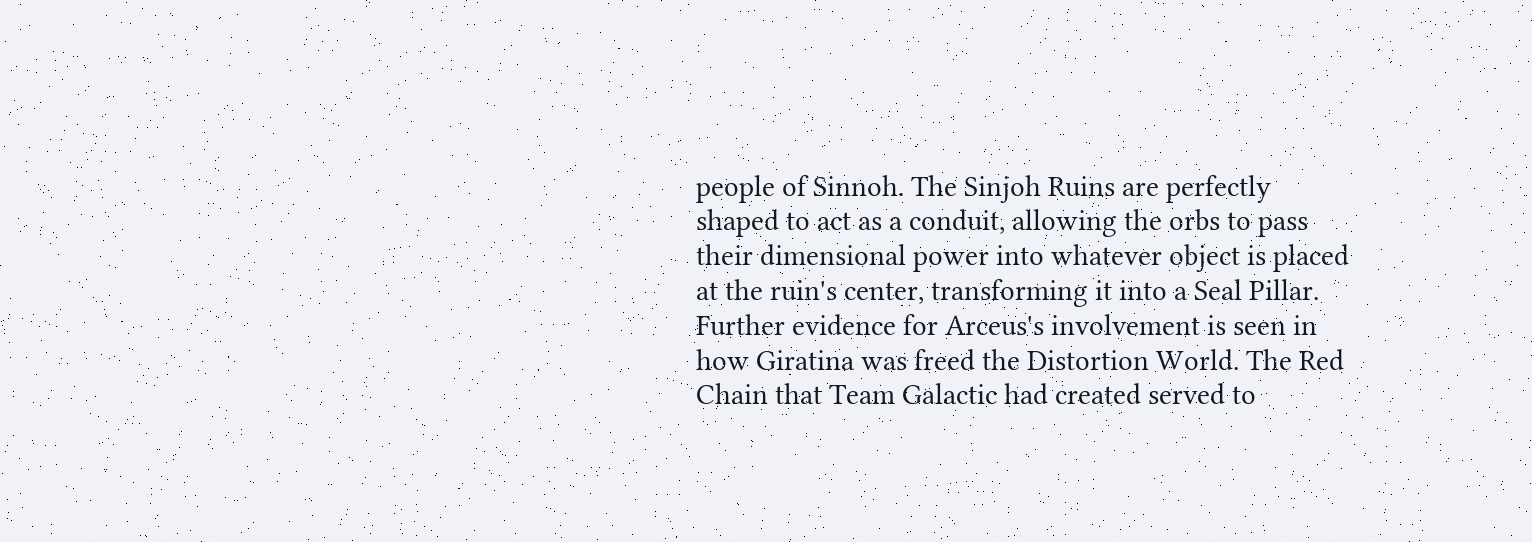people of Sinnoh. The Sinjoh Ruins are perfectly shaped to act as a conduit, allowing the orbs to pass their dimensional power into whatever object is placed at the ruin's center, transforming it into a Seal Pillar. Further evidence for Arceus's involvement is seen in how Giratina was freed the Distortion World. The Red Chain that Team Galactic had created served to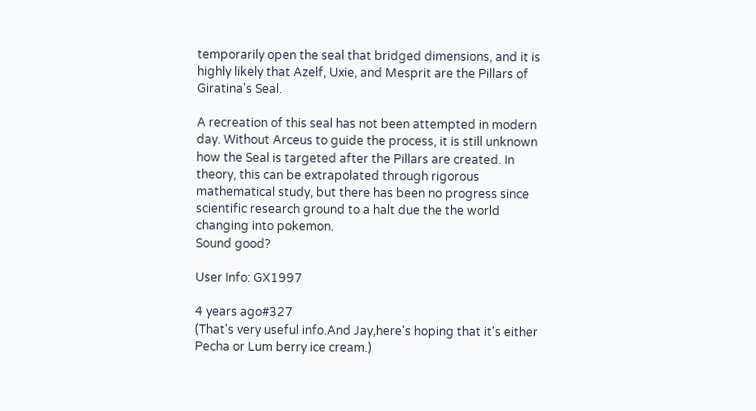temporarily open the seal that bridged dimensions, and it is highly likely that Azelf, Uxie, and Mesprit are the Pillars of Giratina's Seal.

A recreation of this seal has not been attempted in modern day. Without Arceus to guide the process, it is still unknown how the Seal is targeted after the Pillars are created. In theory, this can be extrapolated through rigorous mathematical study, but there has been no progress since scientific research ground to a halt due the the world changing into pokemon.
Sound good?

User Info: GX1997

4 years ago#327
(That's very useful info.And Jay,here's hoping that it's either Pecha or Lum berry ice cream.)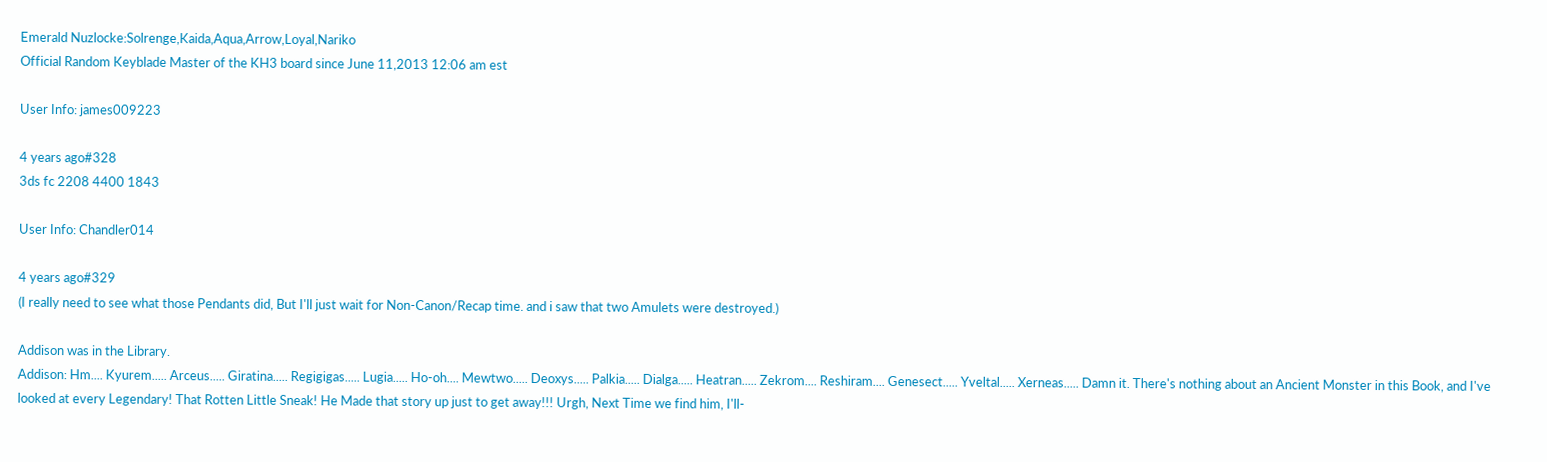Emerald Nuzlocke:Solrenge,Kaida,Aqua,Arrow,Loyal,Nariko
Official Random Keyblade Master of the KH3 board since June 11,2013 12:06 am est

User Info: james009223

4 years ago#328
3ds fc 2208 4400 1843

User Info: Chandler014

4 years ago#329
(I really need to see what those Pendants did, But I'll just wait for Non-Canon/Recap time. and i saw that two Amulets were destroyed.)

Addison was in the Library.
Addison: Hm.... Kyurem..... Arceus..... Giratina..... Regigigas..... Lugia..... Ho-oh.... Mewtwo..... Deoxys..... Palkia..... Dialga..... Heatran..... Zekrom.... Reshiram.... Genesect..... Yveltal..... Xerneas..... Damn it. There's nothing about an Ancient Monster in this Book, and I've looked at every Legendary! That Rotten Little Sneak! He Made that story up just to get away!!! Urgh, Next Time we find him, I'll-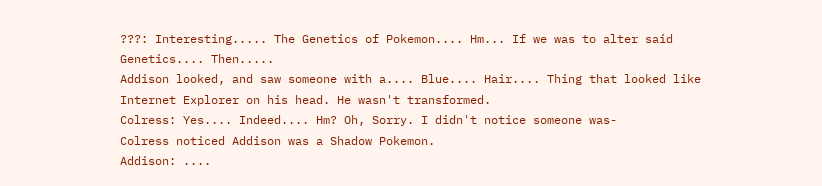???: Interesting..... The Genetics of Pokemon.... Hm... If we was to alter said Genetics.... Then.....
Addison looked, and saw someone with a.... Blue.... Hair.... Thing that looked like Internet Explorer on his head. He wasn't transformed.
Colress: Yes.... Indeed.... Hm? Oh, Sorry. I didn't notice someone was-
Colress noticed Addison was a Shadow Pokemon.
Addison: ....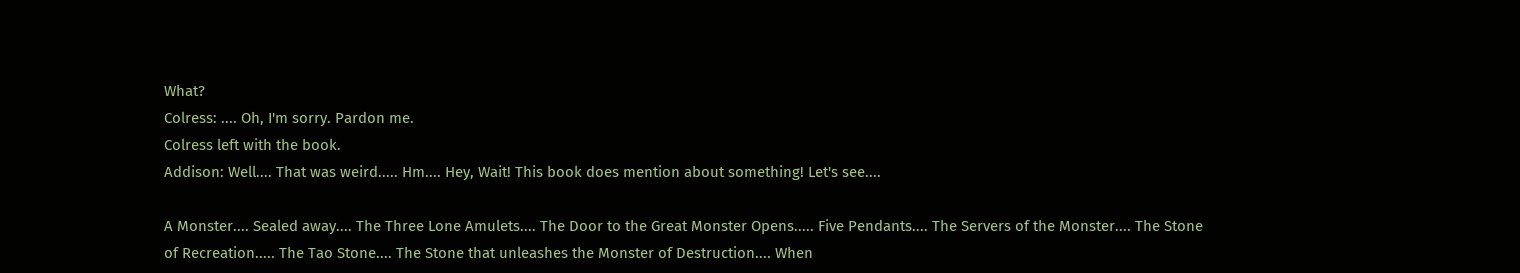What?
Colress: .... Oh, I'm sorry. Pardon me.
Colress left with the book.
Addison: Well.... That was weird..... Hm.... Hey, Wait! This book does mention about something! Let's see....

A Monster.... Sealed away.... The Three Lone Amulets.... The Door to the Great Monster Opens..... Five Pendants.... The Servers of the Monster.... The Stone of Recreation..... The Tao Stone.... The Stone that unleashes the Monster of Destruction.... When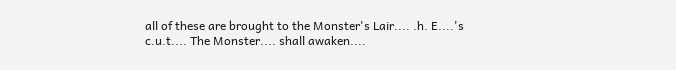all of these are brought to the Monster's Lair.... .h. E....'s c.u.t.... The Monster.... shall awaken....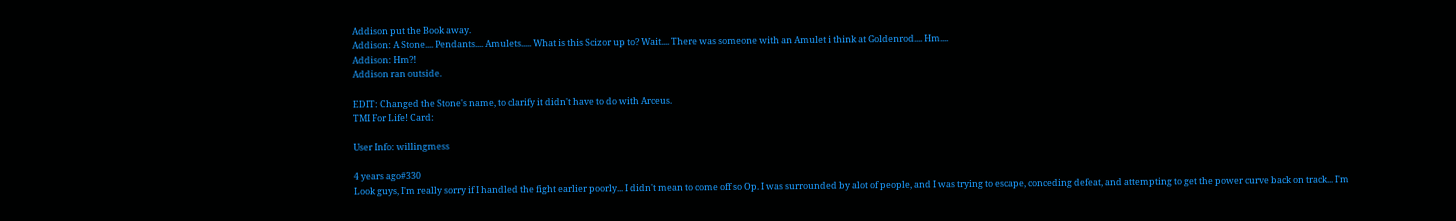Addison put the Book away.
Addison: A Stone.... Pendants.... Amulets..... What is this Scizor up to? Wait.... There was someone with an Amulet i think at Goldenrod.... Hm....
Addison: Hm?!
Addison ran outside.

EDIT: Changed the Stone's name, to clarify it didn't have to do with Arceus.
TMI For Life! Card:

User Info: willingmess

4 years ago#330
Look guys, I'm really sorry if I handled the fight earlier poorly... I didn't mean to come off so Op. I was surrounded by alot of people, and I was trying to escape, conceding defeat, and attempting to get the power curve back on track... I'm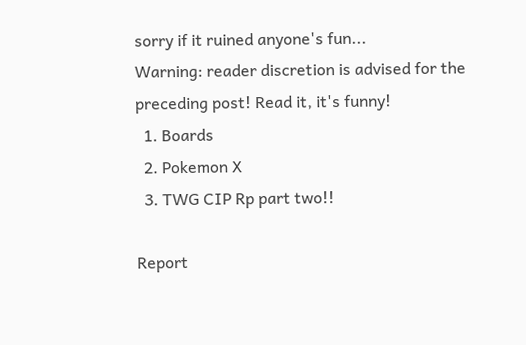sorry if it ruined anyone's fun...
Warning: reader discretion is advised for the preceding post! Read it, it's funny!
  1. Boards
  2. Pokemon X
  3. TWG CIP Rp part two!!

Report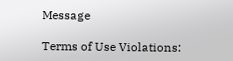Message

Terms of Use Violations: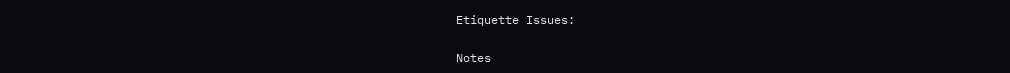Etiquette Issues:

Notes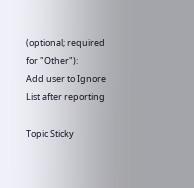(optional; required for "Other"):
Add user to Ignore List after reporting

Topic Sticky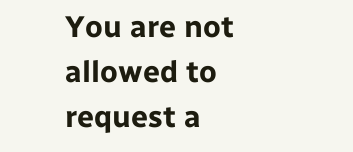You are not allowed to request a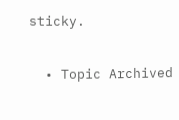sticky.

  • Topic Archived